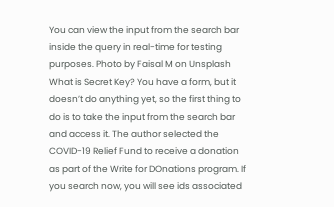You can view the input from the search bar inside the query in real-time for testing purposes. Photo by Faisal M on Unsplash What is Secret Key? You have a form, but it doesn’t do anything yet, so the first thing to do is to take the input from the search bar and access it. The author selected the COVID-19 Relief Fund to receive a donation as part of the Write for DOnations program. If you search now, you will see ids associated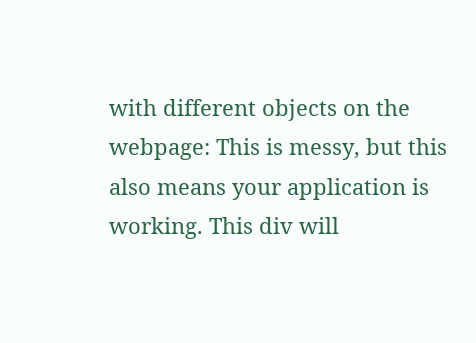with different objects on the webpage: This is messy, but this also means your application is working. This div will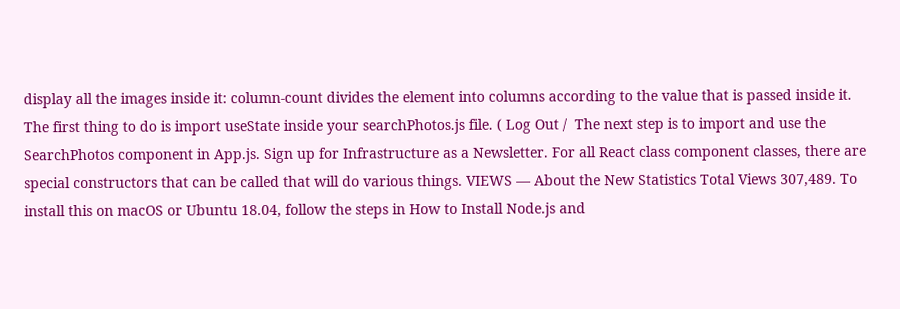display all the images inside it: column-count divides the element into columns according to the value that is passed inside it. The first thing to do is import useState inside your searchPhotos.js file. ( Log Out /  The next step is to import and use the SearchPhotos component in App.js. Sign up for Infrastructure as a Newsletter. For all React class component classes, there are special constructors that can be called that will do various things. VIEWS — About the New Statistics Total Views 307,489. To install this on macOS or Ubuntu 18.04, follow the steps in How to Install Node.js and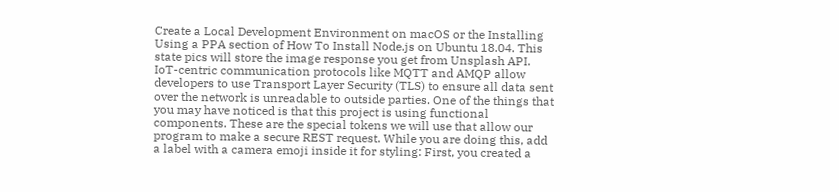Create a Local Development Environment on macOS or the Installing Using a PPA section of How To Install Node.js on Ubuntu 18.04. This state pics will store the image response you get from Unsplash API. IoT-centric communication protocols like MQTT and AMQP allow developers to use Transport Layer Security (TLS) to ensure all data sent over the network is unreadable to outside parties. One of the things that you may have noticed is that this project is using functional components. These are the special tokens we will use that allow our program to make a secure REST request. While you are doing this, add a label with a camera emoji inside it for styling: First, you created a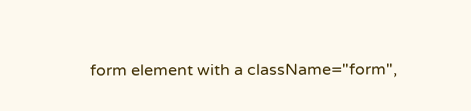form element with a className="form",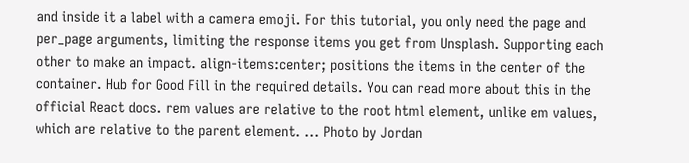and inside it a label with a camera emoji. For this tutorial, you only need the page and per_page arguments, limiting the response items you get from Unsplash. Supporting each other to make an impact. align-items:center; positions the items in the center of the container. Hub for Good Fill in the required details. You can read more about this in the official React docs. rem values are relative to the root html element, unlike em values, which are relative to the parent element. ... Photo by Jordan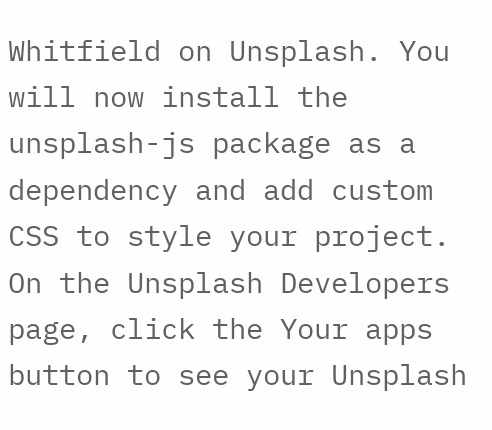Whitfield on Unsplash. You will now install the unsplash-js package as a dependency and add custom CSS to style your project. On the Unsplash Developers page, click the Your apps button to see your Unsplash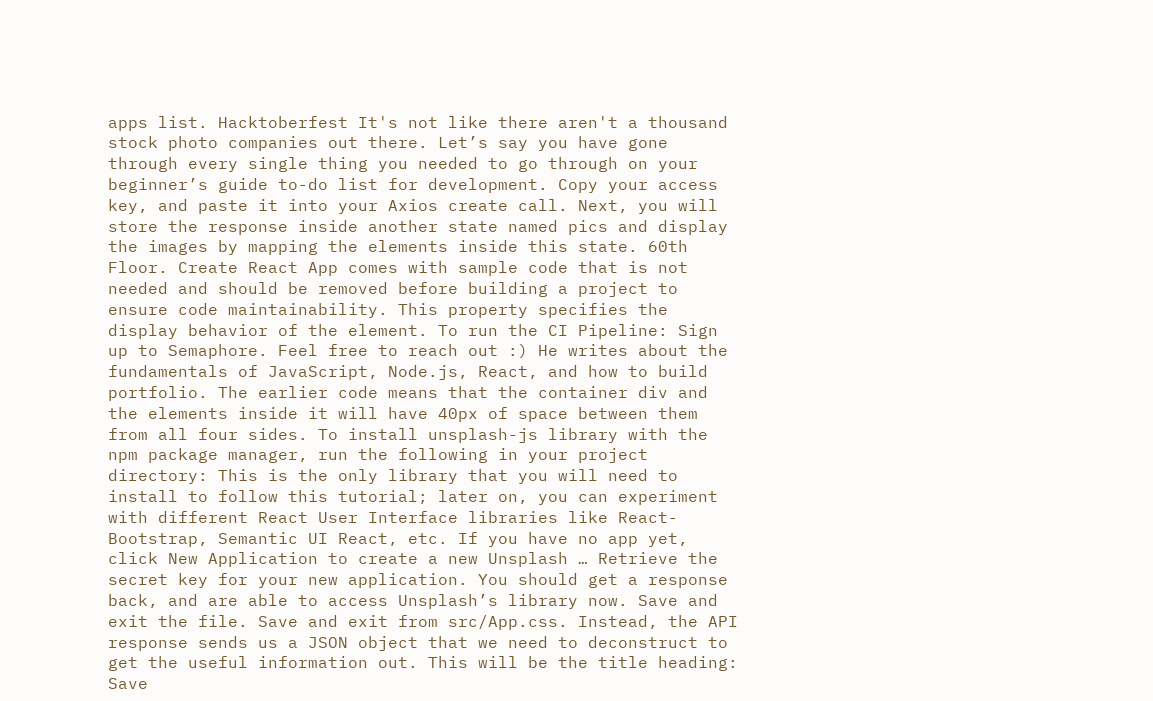apps list. Hacktoberfest It's not like there aren't a thousand stock photo companies out there. Let’s say you have gone through every single thing you needed to go through on your beginner’s guide to-do list for development. Copy your access key, and paste it into your Axios create call. Next, you will store the response inside another state named pics and display the images by mapping the elements inside this state. 60th Floor. Create React App comes with sample code that is not needed and should be removed before building a project to ensure code maintainability. This property specifies the display behavior of the element. To run the CI Pipeline: Sign up to Semaphore. Feel free to reach out :) He writes about the fundamentals of JavaScript, Node.js, React, and how to build portfolio. The earlier code means that the container div and the elements inside it will have 40px of space between them from all four sides. To install unsplash-js library with the npm package manager, run the following in your project directory: This is the only library that you will need to install to follow this tutorial; later on, you can experiment with different React User Interface libraries like React-Bootstrap, Semantic UI React, etc. If you have no app yet, click New Application to create a new Unsplash … Retrieve the secret key for your new application. You should get a response back, and are able to access Unsplash’s library now. Save and exit the file. Save and exit from src/App.css. Instead, the API response sends us a JSON object that we need to deconstruct to get the useful information out. This will be the title heading: Save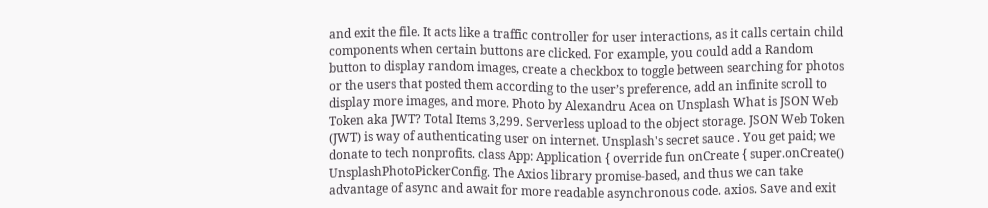and exit the file. It acts like a traffic controller for user interactions, as it calls certain child components when certain buttons are clicked. For example, you could add a Random button to display random images, create a checkbox to toggle between searching for photos or the users that posted them according to the user’s preference, add an infinite scroll to display more images, and more. Photo by Alexandru Acea on Unsplash What is JSON Web Token aka JWT? Total Items 3,299. Serverless upload to the object storage. JSON Web Token (JWT) is way of authenticating user on internet. Unsplash's secret sauce . You get paid; we donate to tech nonprofits. class App: Application { override fun onCreate { super.onCreate() UnsplashPhotoPickerConfig. The Axios library promise-based, and thus we can take advantage of async and await for more readable asynchronous code. axios. Save and exit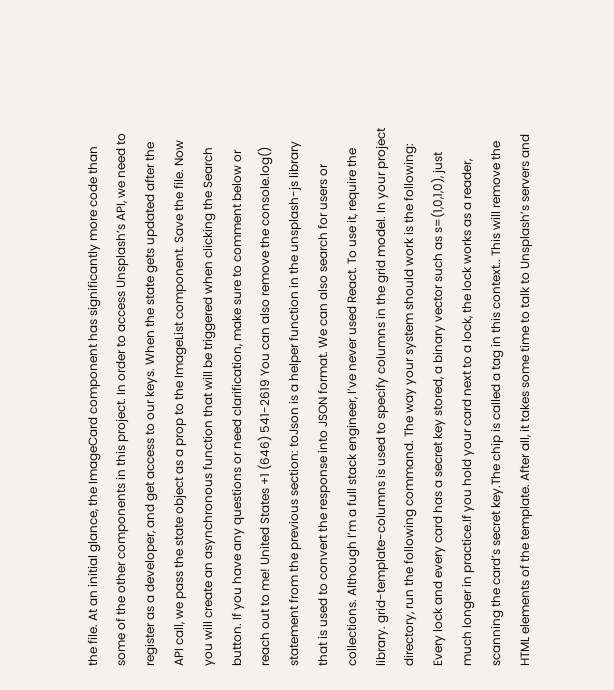the file. At an initial glance, the ImageCard component has significantly more code than some of the other components in this project. In order to access Unsplash’s API, we need to register as a developer, and get access to our keys. When the state gets updated after the API call, we pass the state object as a prop to the ImageList component. Save the file. Now you will create an asynchronous function that will be triggered when clicking the Search button. If you have any questions or need clarification, make sure to comment below or reach out to me! United States +1 (646) 541-2619 You can also remove the console.log() statement from the previous section: toJson is a helper function in the unsplash-js library that is used to convert the response into JSON format. We can also search for users or collections. Although I’m a full stack engineer, I’ve never used React. To use it, require the library. grid-template-columns is used to specify columns in the grid model. In your project directory, run the following command. The way your system should work is the following: Every lock and every card has a secret key stored, a binary vector such as s=(1,0,1,0), just much longer in practice.If you hold your card next to a lock, the lock works as a reader, scanning the card’s secret key.The chip is called a tag in this context.. This will remove the HTML elements of the template. After all, it takes some time to talk to Unsplash’s servers and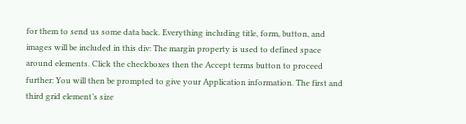for them to send us some data back. Everything including title, form, button, and images will be included in this div: The margin property is used to defined space around elements. Click the checkboxes then the Accept terms button to proceed further: You will then be prompted to give your Application information. The first and third grid element’s size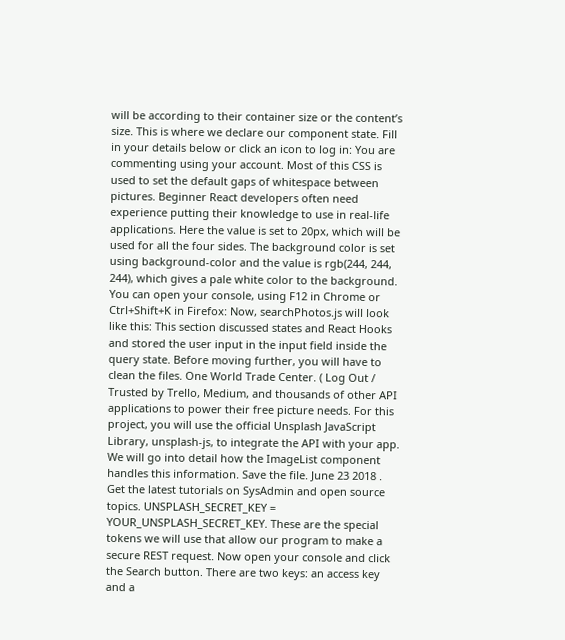will be according to their container size or the content’s size. This is where we declare our component state. Fill in your details below or click an icon to log in: You are commenting using your account. Most of this CSS is used to set the default gaps of whitespace between pictures. Beginner React developers often need experience putting their knowledge to use in real-life applications. Here the value is set to 20px, which will be used for all the four sides. The background color is set using background-color and the value is rgb(244, 244, 244), which gives a pale white color to the background. You can open your console, using F12 in Chrome or Ctrl+Shift+K in Firefox: Now, searchPhotos.js will look like this: This section discussed states and React Hooks and stored the user input in the input field inside the query state. Before moving further, you will have to clean the files. One World Trade Center. ( Log Out /  Trusted by Trello, Medium, and thousands of other API applications to power their free picture needs. For this project, you will use the official Unsplash JavaScript Library, unsplash-js, to integrate the API with your app. We will go into detail how the ImageList component handles this information. Save the file. June 23 2018 . Get the latest tutorials on SysAdmin and open source topics. UNSPLASH_SECRET_KEY = YOUR_UNSPLASH_SECRET_KEY. These are the special tokens we will use that allow our program to make a secure REST request. Now open your console and click the Search button. There are two keys: an access key and a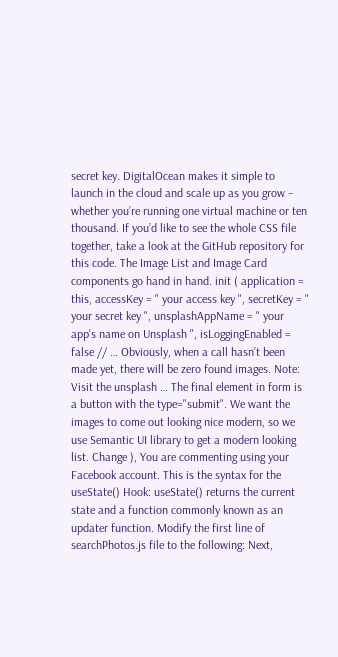secret key. DigitalOcean makes it simple to launch in the cloud and scale up as you grow – whether you’re running one virtual machine or ten thousand. If you’d like to see the whole CSS file together, take a look at the GitHub repository for this code. The Image List and Image Card components go hand in hand. init ( application = this, accessKey = " your access key ", secretKey = " your secret key ", unsplashAppName = " your app's name on Unsplash ", isLoggingEnabled = false // … Obviously, when a call hasn’t been made yet, there will be zero found images. Note: Visit the unsplash … The final element in form is a button with the type="submit". We want the images to come out looking nice modern, so we use Semantic UI library to get a modern looking list. Change ), You are commenting using your Facebook account. This is the syntax for the useState() Hook: useState() returns the current state and a function commonly known as an updater function. Modify the first line of searchPhotos.js file to the following: Next,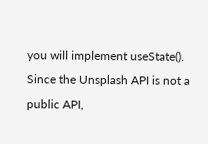you will implement useState(). Since the Unsplash API is not a public API,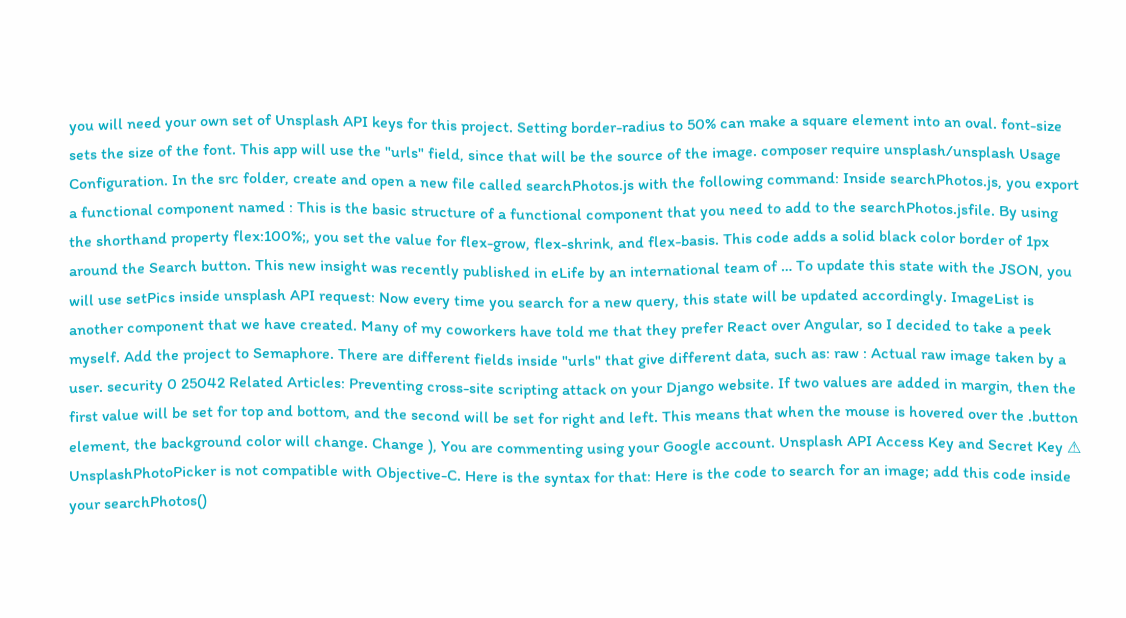you will need your own set of Unsplash API keys for this project. Setting border-radius to 50% can make a square element into an oval. font-size sets the size of the font. This app will use the "urls" field, since that will be the source of the image. composer require unsplash/unsplash Usage Configuration. In the src folder, create and open a new file called searchPhotos.js with the following command: Inside searchPhotos.js, you export a functional component named : This is the basic structure of a functional component that you need to add to the searchPhotos.jsfile. By using the shorthand property flex:100%;, you set the value for flex-grow, flex-shrink, and flex-basis. This code adds a solid black color border of 1px around the Search button. This new insight was recently published in eLife by an international team of … To update this state with the JSON, you will use setPics inside unsplash API request: Now every time you search for a new query, this state will be updated accordingly. ImageList is another component that we have created. Many of my coworkers have told me that they prefer React over Angular, so I decided to take a peek myself. Add the project to Semaphore. There are different fields inside "urls" that give different data, such as: raw : Actual raw image taken by a user. security 0 25042 Related Articles: Preventing cross-site scripting attack on your Django website. If two values are added in margin, then the first value will be set for top and bottom, and the second will be set for right and left. This means that when the mouse is hovered over the .button element, the background color will change. Change ), You are commenting using your Google account. Unsplash API Access Key and Secret Key ⚠ UnsplashPhotoPicker is not compatible with Objective-C. Here is the syntax for that: Here is the code to search for an image; add this code inside your searchPhotos()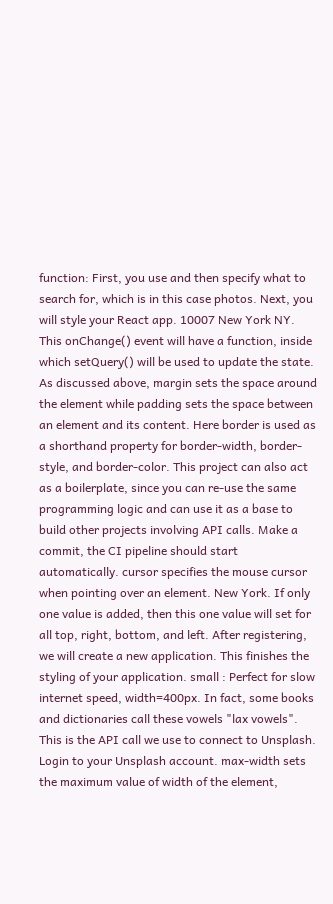function: First, you use and then specify what to search for, which is in this case photos. Next, you will style your React app. 10007 New York NY. This onChange() event will have a function, inside which setQuery() will be used to update the state. As discussed above, margin sets the space around the element while padding sets the space between an element and its content. Here border is used as a shorthand property for border-width, border-style, and border-color. This project can also act as a boilerplate, since you can re-use the same programming logic and can use it as a base to build other projects involving API calls. Make a commit, the CI pipeline should start automatically. cursor specifies the mouse cursor when pointing over an element. New York. If only one value is added, then this one value will set for all top, right, bottom, and left. After registering, we will create a new application. This finishes the styling of your application. small : Perfect for slow internet speed, width=400px. In fact, some books and dictionaries call these vowels "lax vowels". This is the API call we use to connect to Unsplash. Login to your Unsplash account. max-width sets the maximum value of width of the element,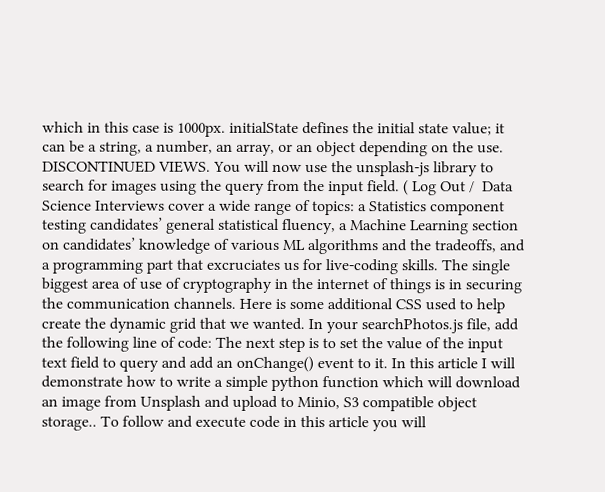which in this case is 1000px. initialState defines the initial state value; it can be a string, a number, an array, or an object depending on the use. DISCONTINUED VIEWS. You will now use the unsplash-js library to search for images using the query from the input field. ( Log Out /  Data Science Interviews cover a wide range of topics: a Statistics component testing candidates’ general statistical fluency, a Machine Learning section on candidates’ knowledge of various ML algorithms and the tradeoffs, and a programming part that excruciates us for live-coding skills. The single biggest area of use of cryptography in the internet of things is in securing the communication channels. Here is some additional CSS used to help create the dynamic grid that we wanted. In your searchPhotos.js file, add the following line of code: The next step is to set the value of the input text field to query and add an onChange() event to it. In this article I will demonstrate how to write a simple python function which will download an image from Unsplash and upload to Minio, S3 compatible object storage.. To follow and execute code in this article you will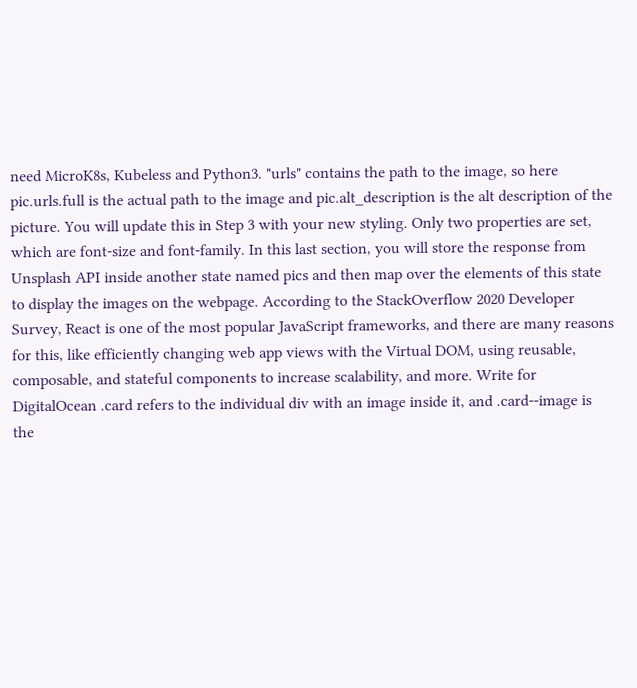need MicroK8s, Kubeless and Python3. "urls" contains the path to the image, so here pic.urls.full is the actual path to the image and pic.alt_description is the alt description of the picture. You will update this in Step 3 with your new styling. Only two properties are set, which are font-size and font-family. In this last section, you will store the response from Unsplash API inside another state named pics and then map over the elements of this state to display the images on the webpage. According to the StackOverflow 2020 Developer Survey, React is one of the most popular JavaScript frameworks, and there are many reasons for this, like efficiently changing web app views with the Virtual DOM, using reusable, composable, and stateful components to increase scalability, and more. Write for DigitalOcean .card refers to the individual div with an image inside it, and .card--image is the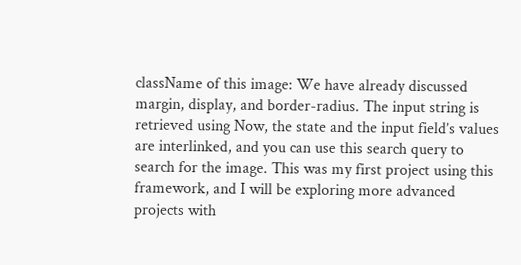className of this image: We have already discussed margin, display, and border-radius. The input string is retrieved using Now, the state and the input field’s values are interlinked, and you can use this search query to search for the image. This was my first project using this framework, and I will be exploring more advanced projects with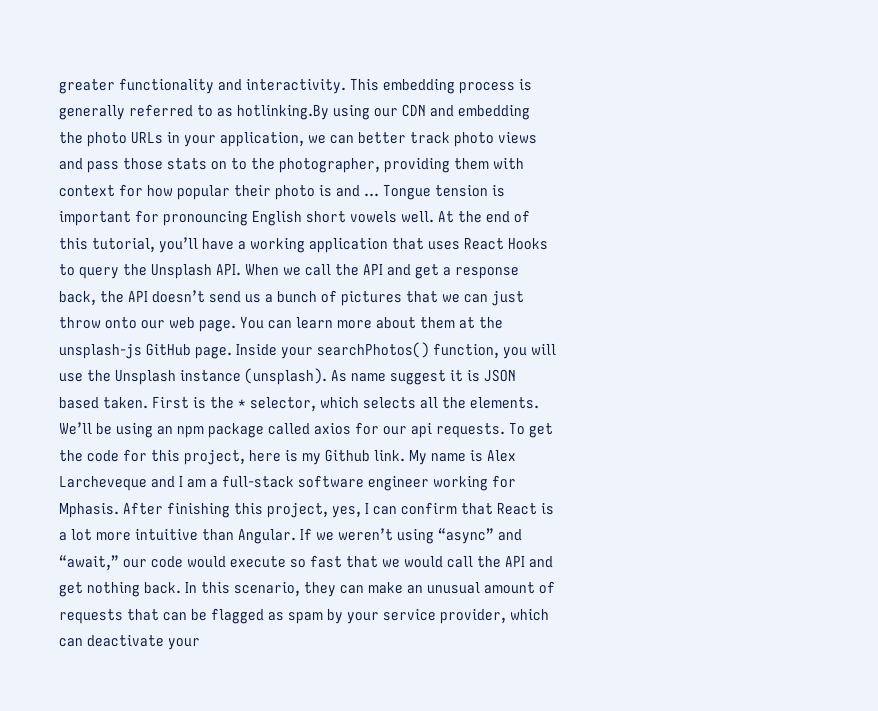greater functionality and interactivity. This embedding process is generally referred to as hotlinking.By using our CDN and embedding the photo URLs in your application, we can better track photo views and pass those stats on to the photographer, providing them with context for how popular their photo is and … Tongue tension is important for pronouncing English short vowels well. At the end of this tutorial, you’ll have a working application that uses React Hooks to query the Unsplash API. When we call the API and get a response back, the API doesn’t send us a bunch of pictures that we can just throw onto our web page. You can learn more about them at the unsplash-js GitHub page. Inside your searchPhotos() function, you will use the Unsplash instance (unsplash). As name suggest it is JSON based taken. First is the * selector, which selects all the elements. We’ll be using an npm package called axios for our api requests. To get the code for this project, here is my Github link. My name is Alex Larcheveque and I am a full-stack software engineer working for Mphasis. After finishing this project, yes, I can confirm that React is a lot more intuitive than Angular. If we weren’t using “async” and “await,” our code would execute so fast that we would call the API and get nothing back. In this scenario, they can make an unusual amount of requests that can be flagged as spam by your service provider, which can deactivate your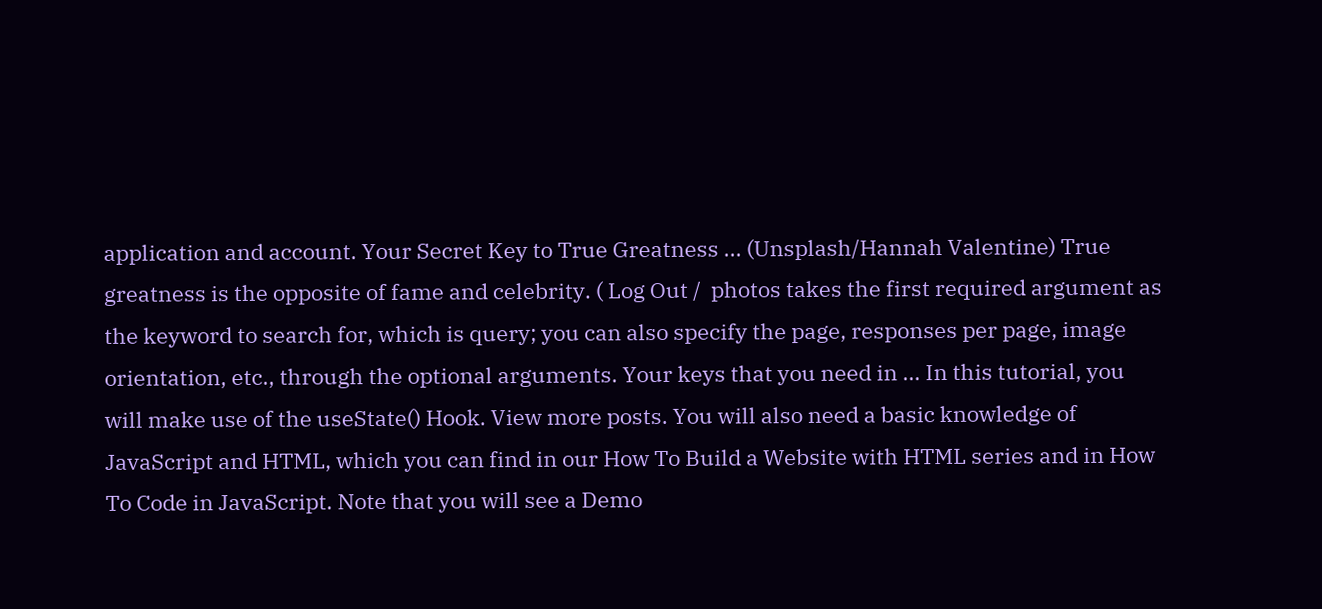application and account. Your Secret Key to True Greatness ... (Unsplash/Hannah Valentine) True greatness is the opposite of fame and celebrity. ( Log Out /  photos takes the first required argument as the keyword to search for, which is query; you can also specify the page, responses per page, image orientation, etc., through the optional arguments. Your keys that you need in … In this tutorial, you will make use of the useState() Hook. View more posts. You will also need a basic knowledge of JavaScript and HTML, which you can find in our How To Build a Website with HTML series and in How To Code in JavaScript. Note that you will see a Demo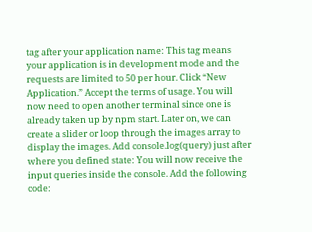tag after your application name: This tag means your application is in development mode and the requests are limited to 50 per hour. Click “New Application.” Accept the terms of usage. You will now need to open another terminal since one is already taken up by npm start. Later on, we can create a slider or loop through the images array to display the images. Add console.log(query) just after where you defined state: You will now receive the input queries inside the console. Add the following code: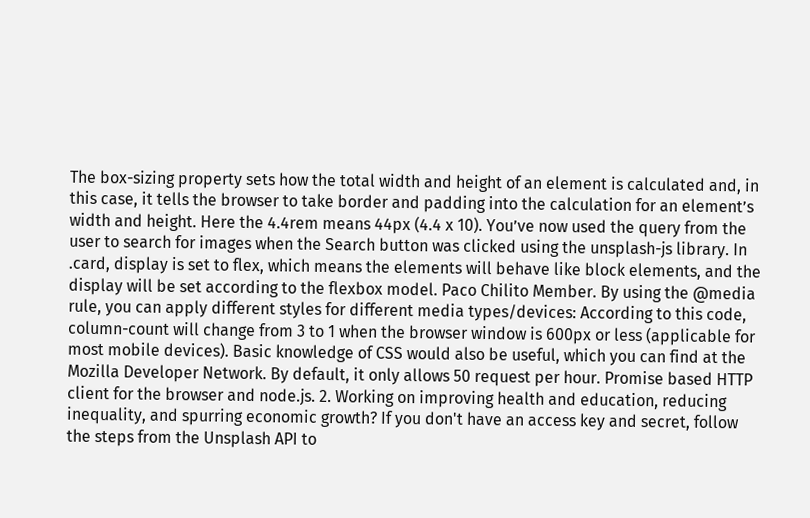The box-sizing property sets how the total width and height of an element is calculated and, in this case, it tells the browser to take border and padding into the calculation for an element’s width and height. Here the 4.4rem means 44px (4.4 x 10). You’ve now used the query from the user to search for images when the Search button was clicked using the unsplash-js library. In .card, display is set to flex, which means the elements will behave like block elements, and the display will be set according to the flexbox model. Paco Chilito Member. By using the @media rule, you can apply different styles for different media types/devices: According to this code, column-count will change from 3 to 1 when the browser window is 600px or less (applicable for most mobile devices). Basic knowledge of CSS would also be useful, which you can find at the Mozilla Developer Network. By default, it only allows 50 request per hour. Promise based HTTP client for the browser and node.js. 2. Working on improving health and education, reducing inequality, and spurring economic growth? If you don't have an access key and secret, follow the steps from the Unsplash API to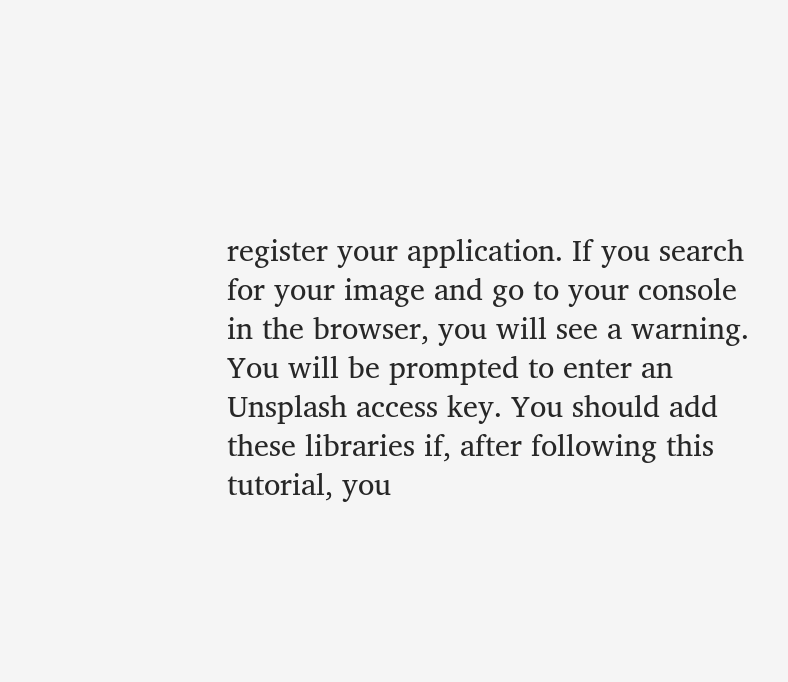register your application. If you search for your image and go to your console in the browser, you will see a warning. You will be prompted to enter an Unsplash access key. You should add these libraries if, after following this tutorial, you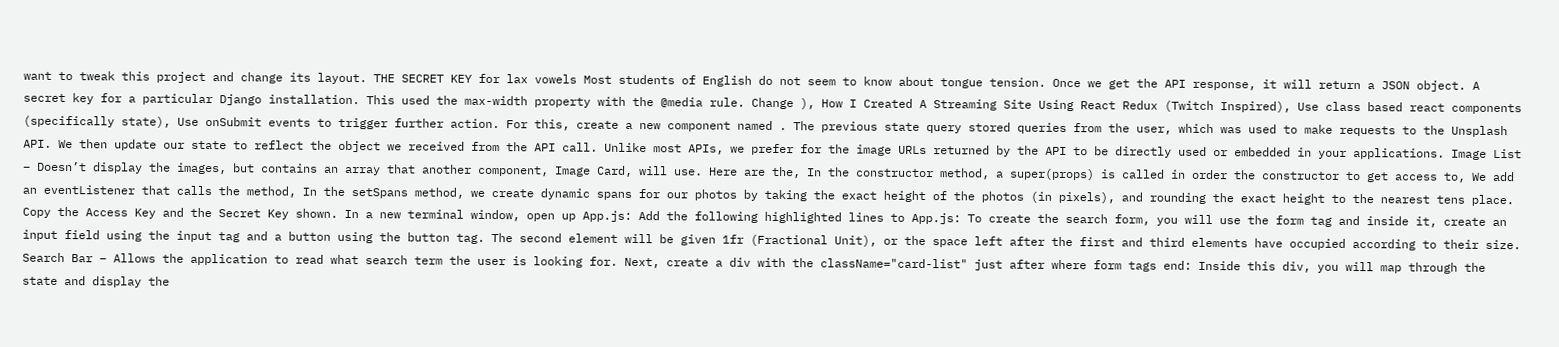want to tweak this project and change its layout. THE SECRET KEY for lax vowels Most students of English do not seem to know about tongue tension. Once we get the API response, it will return a JSON object. A secret key for a particular Django installation. This used the max-width property with the @media rule. Change ), How I Created A Streaming Site Using React Redux (Twitch Inspired), Use class based react components (specifically state), Use onSubmit events to trigger further action. For this, create a new component named . The previous state query stored queries from the user, which was used to make requests to the Unsplash API. We then update our state to reflect the object we received from the API call. Unlike most APIs, we prefer for the image URLs returned by the API to be directly used or embedded in your applications. Image List – Doesn’t display the images, but contains an array that another component, Image Card, will use. Here are the, In the constructor method, a super(props) is called in order the constructor to get access to, We add an eventListener that calls the method, In the setSpans method, we create dynamic spans for our photos by taking the exact height of the photos (in pixels), and rounding the exact height to the nearest tens place. Copy the Access Key and the Secret Key shown. In a new terminal window, open up App.js: Add the following highlighted lines to App.js: To create the search form, you will use the form tag and inside it, create an input field using the input tag and a button using the button tag. The second element will be given 1fr (Fractional Unit), or the space left after the first and third elements have occupied according to their size. Search Bar – Allows the application to read what search term the user is looking for. Next, create a div with the className="card-list" just after where form tags end: Inside this div, you will map through the state and display the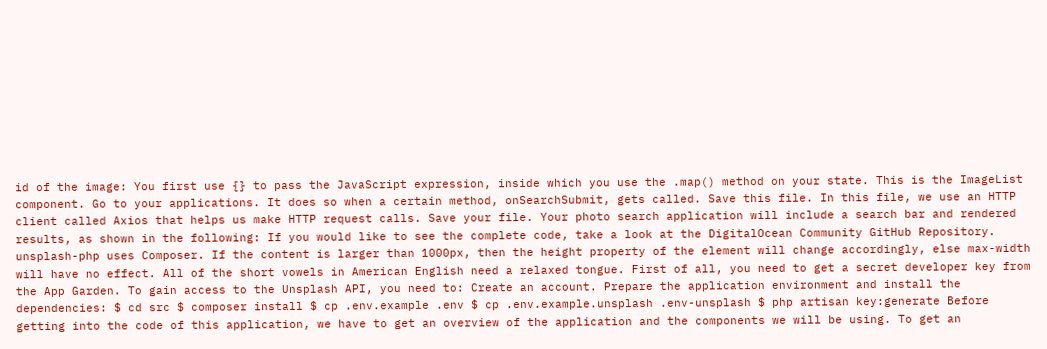id of the image: You first use {} to pass the JavaScript expression, inside which you use the .map() method on your state. This is the ImageList component. Go to your applications. It does so when a certain method, onSearchSubmit, gets called. Save this file. In this file, we use an HTTP client called Axios that helps us make HTTP request calls. Save your file. Your photo search application will include a search bar and rendered results, as shown in the following: If you would like to see the complete code, take a look at the DigitalOcean Community GitHub Repository. unsplash-php uses Composer. If the content is larger than 1000px, then the height property of the element will change accordingly, else max-width will have no effect. All of the short vowels in American English need a relaxed tongue. First of all, you need to get a secret developer key from the App Garden. To gain access to the Unsplash API, you need to: Create an account. Prepare the application environment and install the dependencies: $ cd src $ composer install $ cp .env.example .env $ cp .env.example.unsplash .env-unsplash $ php artisan key:generate Before getting into the code of this application, we have to get an overview of the application and the components we will be using. To get an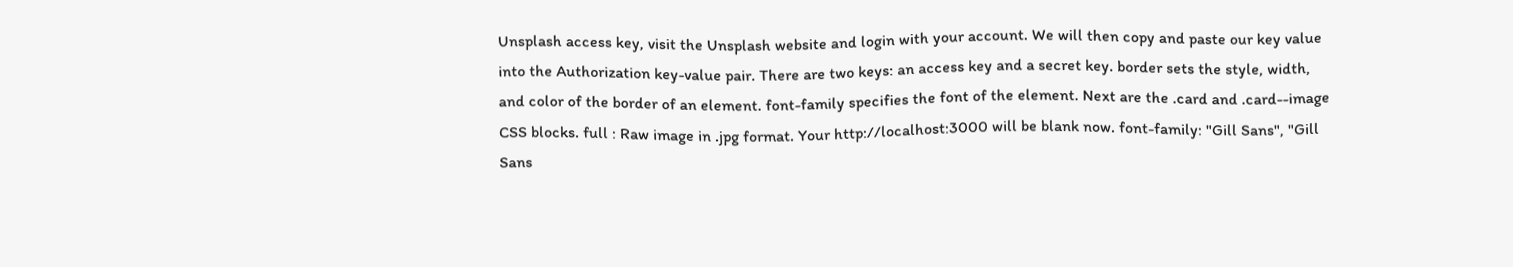Unsplash access key, visit the Unsplash website and login with your account. We will then copy and paste our key value into the Authorization key-value pair. There are two keys: an access key and a secret key. border sets the style, width, and color of the border of an element. font-family specifies the font of the element. Next are the .card and .card--image CSS blocks. full : Raw image in .jpg format. Your http://localhost:3000 will be blank now. font-family: "Gill Sans", "Gill Sans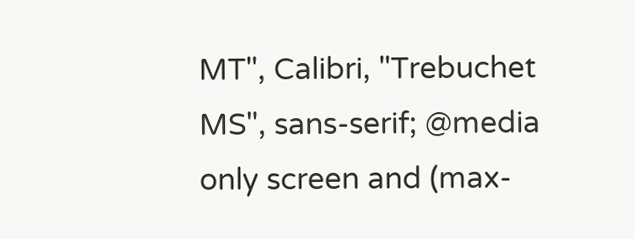MT", Calibri, "Trebuchet MS", sans-serif; @media only screen and (max-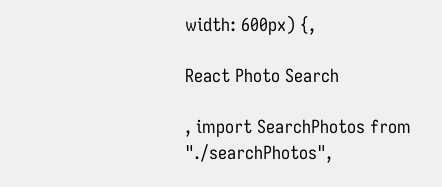width: 600px) {,

React Photo Search

, import SearchPhotos from "./searchPhotos",